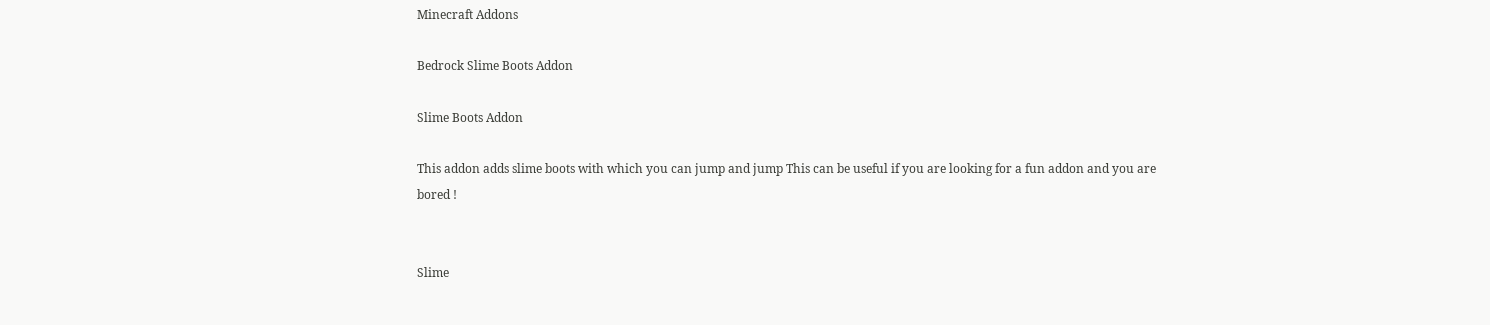Minecraft Addons

Bedrock Slime Boots Addon

Slime Boots Addon

This addon adds slime boots with which you can jump and jump This can be useful if you are looking for a fun addon and you are bored !


Slime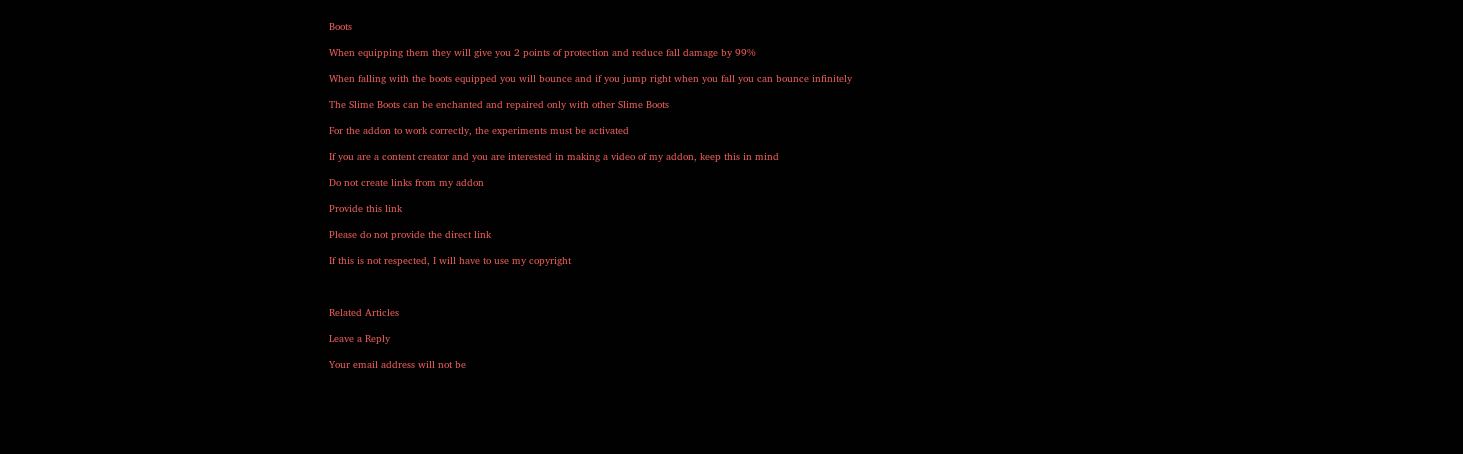Boots

When equipping them they will give you 2 points of protection and reduce fall damage by 99%

When falling with the boots equipped you will bounce and if you jump right when you fall you can bounce infinitely

The Slime Boots can be enchanted and repaired only with other Slime Boots

For the addon to work correctly, the experiments must be activated

If you are a content creator and you are interested in making a video of my addon, keep this in mind

Do not create links from my addon

Provide this link

Please do not provide the direct link

If this is not respected, I will have to use my copyright



Related Articles

Leave a Reply

Your email address will not be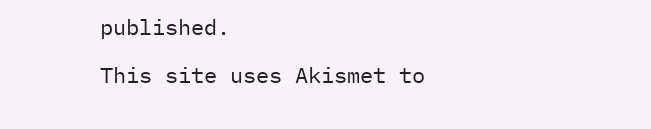published.

This site uses Akismet to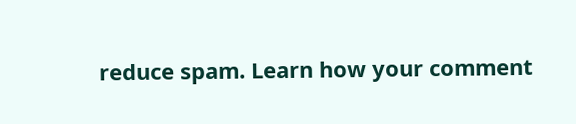reduce spam. Learn how your comment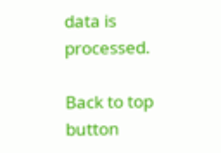data is processed.

Back to top button